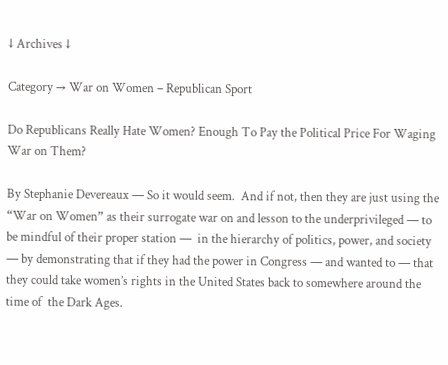↓ Archives ↓

Category → War on Women – Republican Sport

Do Republicans Really Hate Women? Enough To Pay the Political Price For Waging War on Them?

By Stephanie Devereaux — So it would seem.  And if not, then they are just using the “War on Women” as their surrogate war on and lesson to the underprivileged — to be mindful of their proper station —  in the hierarchy of politics, power, and society — by demonstrating that if they had the power in Congress — and wanted to — that they could take women’s rights in the United States back to somewhere around the time of  the Dark Ages.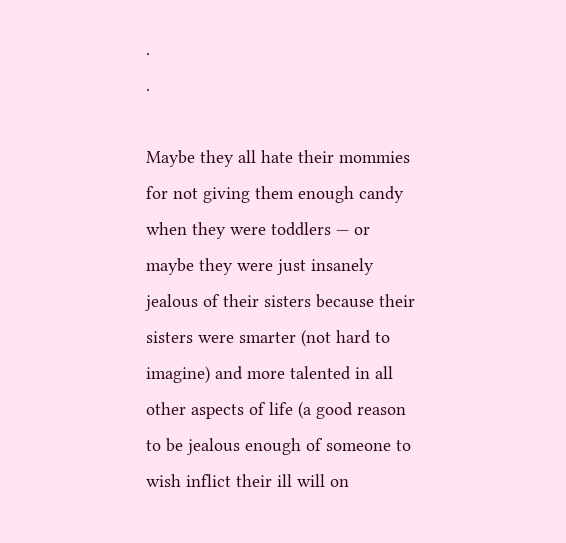.                                                                                                                                                                                                                                                                     .

Maybe they all hate their mommies for not giving them enough candy when they were toddlers — or maybe they were just insanely jealous of their sisters because their sisters were smarter (not hard to imagine) and more talented in all other aspects of life (a good reason to be jealous enough of someone to wish inflict their ill will on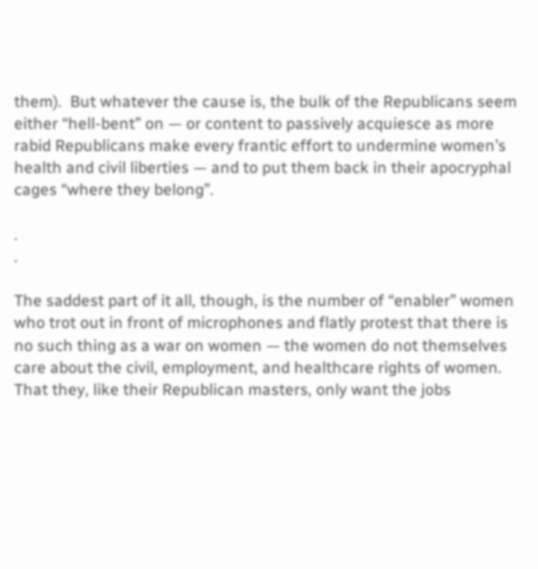them).  But whatever the cause is, the bulk of the Republicans seem either “hell-bent” on — or content to passively acquiesce as more rabid Republicans make every frantic effort to undermine women’s health and civil liberties — and to put them back in their apocryphal cages “where they belong”.

.                                                                                                                                                                                                                                                                       .

The saddest part of it all, though, is the number of “enabler” women who trot out in front of microphones and flatly protest that there is no such thing as a war on women — the women do not themselves care about the civil, employment, and healthcare rights of women.  That they, like their Republican masters, only want the jobs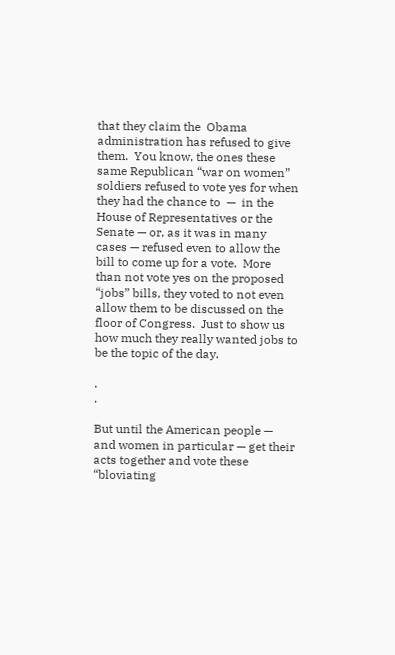that they claim the  Obama administration has refused to give them.  You know, the ones these same Republican “war on women” soldiers refused to vote yes for when they had the chance to  —  in the House of Representatives or the Senate — or, as it was in many cases — refused even to allow the bill to come up for a vote.  More than not vote yes on the proposed “jobs” bills, they voted to not even allow them to be discussed on the floor of Congress.  Just to show us how much they really wanted jobs to be the topic of the day.

.                                                                                                                                                                                                                                                                        .

But until the American people — and women in particular — get their acts together and vote these “bloviating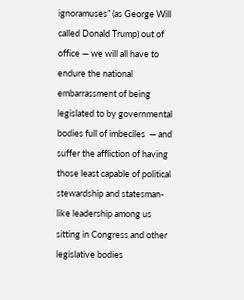ignoramuses” (as George Will called Donald Trump) out of office — we will all have to endure the national embarrassment of being legislated to by governmental bodies full of imbeciles  — and suffer the affliction of having those least capable of political stewardship and statesman-like leadership among us sitting in Congress and other legislative bodies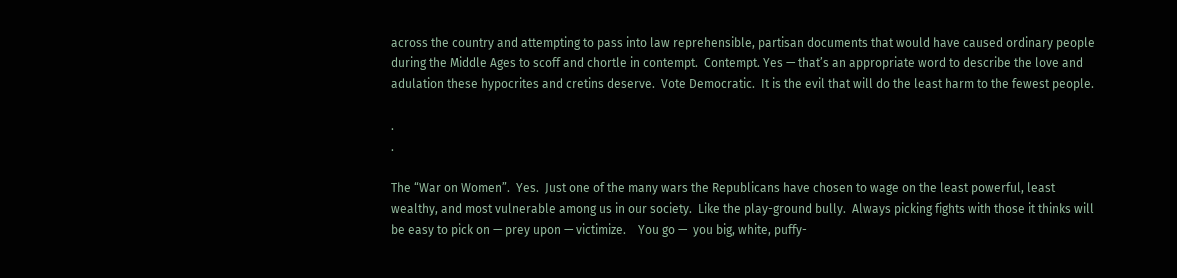across the country and attempting to pass into law reprehensible, partisan documents that would have caused ordinary people during the Middle Ages to scoff and chortle in contempt.  Contempt. Yes — that’s an appropriate word to describe the love and adulation these hypocrites and cretins deserve.  Vote Democratic.  It is the evil that will do the least harm to the fewest people.

.                                                                                                                                                                                                                                                                        .

The “War on Women”.  Yes.  Just one of the many wars the Republicans have chosen to wage on the least powerful, least wealthy, and most vulnerable among us in our society.  Like the play-ground bully.  Always picking fights with those it thinks will be easy to pick on — prey upon — victimize.    You go —  you big, white, puffy-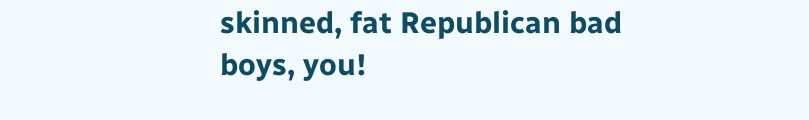skinned, fat Republican bad  boys, you!